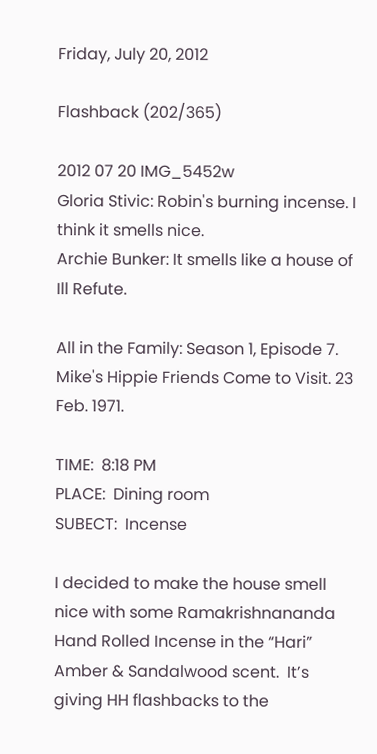Friday, July 20, 2012

Flashback (202/365)

2012 07 20 IMG_5452w
Gloria Stivic: Robin's burning incense. I think it smells nice.
Archie Bunker: It smells like a house of Ill Refute.

All in the Family: Season 1, Episode 7. Mike's Hippie Friends Come to Visit. 23 Feb. 1971.

TIME:  8:18 PM
PLACE:  Dining room
SUBECT:  Incense

I decided to make the house smell nice with some Ramakrishnananda Hand Rolled Incense in the “Hari” Amber & Sandalwood scent.  It’s giving HH flashbacks to the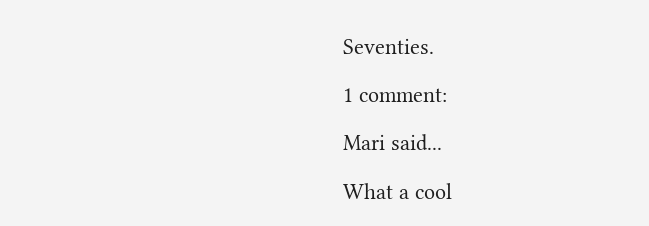Seventies.

1 comment:

Mari said...

What a cool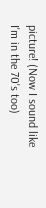picture! (Now I sound like I'm in the 70's too)